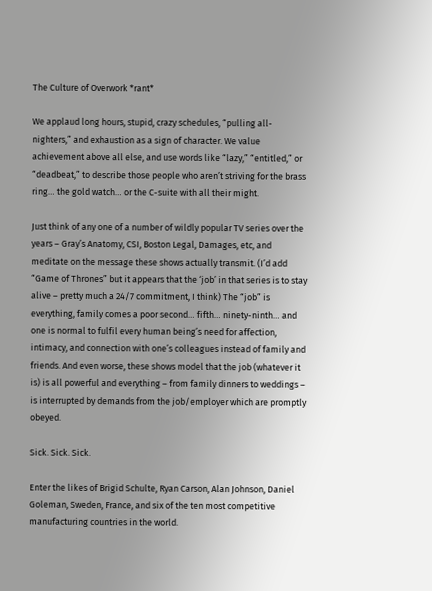The Culture of Overwork *rant*

We applaud long hours, stupid, crazy schedules, “pulling all-nighters,” and exhaustion as a sign of character. We value achievement above all else, and use words like “lazy,” “entitled,” or “deadbeat,” to describe those people who aren’t striving for the brass ring… the gold watch… or the C-suite with all their might.

Just think of any one of a number of wildly popular TV series over the years – Gray’s Anatomy, CSI, Boston Legal, Damages, etc, and meditate on the message these shows actually transmit. (I’d add “Game of Thrones” but it appears that the ‘job’ in that series is to stay alive – pretty much a 24/7 commitment, I think) The “job” is everything, family comes a poor second… fifth… ninety-ninth… and one is normal to fulfil every human being’s need for affection, intimacy, and connection with one’s colleagues instead of family and friends. And even worse, these shows model that the job (whatever it is) is all powerful and everything – from family dinners to weddings – is interrupted by demands from the job/employer which are promptly obeyed.

Sick. Sick. Sick.

Enter the likes of Brigid Schulte, Ryan Carson, Alan Johnson, Daniel Goleman, Sweden, France, and six of the ten most competitive manufacturing countries in the world.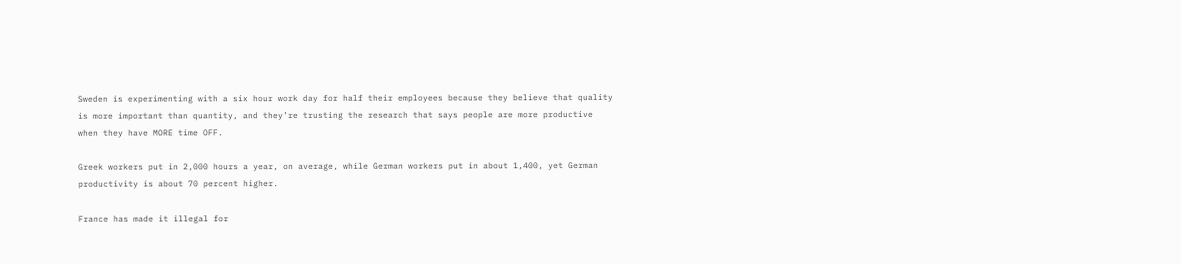Sweden is experimenting with a six hour work day for half their employees because they believe that quality is more important than quantity, and they’re trusting the research that says people are more productive when they have MORE time OFF.

Greek workers put in 2,000 hours a year, on average, while German workers put in about 1,400, yet German productivity is about 70 percent higher.

France has made it illegal for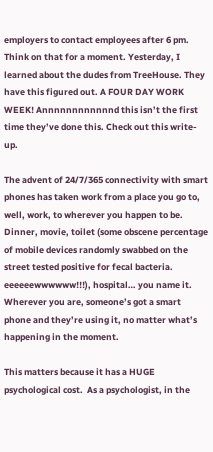employers to contact employees after 6 pm. Think on that for a moment. Yesterday, I learned about the dudes from TreeHouse. They have this figured out. A FOUR DAY WORK WEEK! Annnnnnnnnnnnd this isn’t the first time they’ve done this. Check out this write-up.

The advent of 24/7/365 connectivity with smart phones has taken work from a place you go to, well, work, to wherever you happen to be. Dinner, movie, toilet (some obscene percentage of mobile devices randomly swabbed on the street tested positive for fecal bacteria. eeeeeewwwwww!!!), hospital… you name it. Wherever you are, someone’s got a smart phone and they’re using it, no matter what’s happening in the moment.

This matters because it has a HUGE psychological cost.  As a psychologist, in the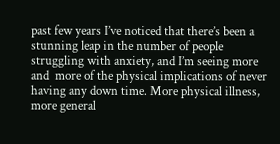past few years I’ve noticed that there’s been a stunning leap in the number of people struggling with anxiety, and I’m seeing more and  more of the physical implications of never having any down time. More physical illness, more general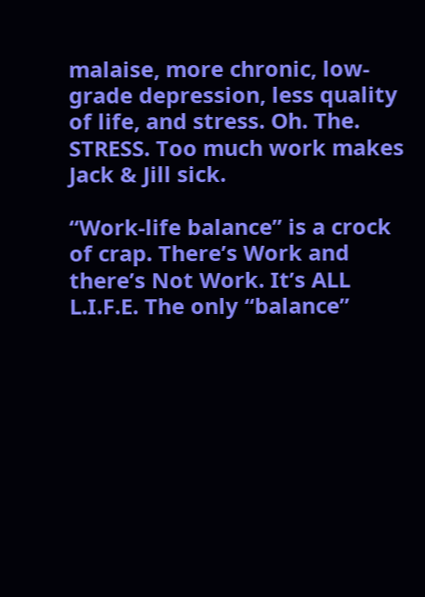malaise, more chronic, low-grade depression, less quality of life, and stress. Oh. The. STRESS. Too much work makes Jack & Jill sick.

“Work-life balance” is a crock of crap. There’s Work and there’s Not Work. It’s ALL L.I.F.E. The only “balance”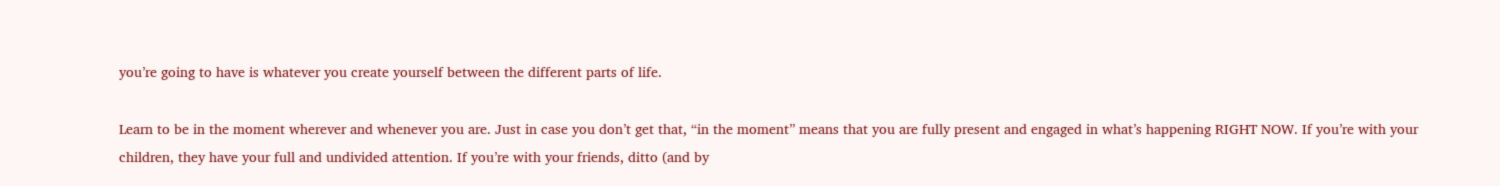you’re going to have is whatever you create yourself between the different parts of life.

Learn to be in the moment wherever and whenever you are. Just in case you don’t get that, “in the moment” means that you are fully present and engaged in what’s happening RIGHT NOW. If you’re with your children, they have your full and undivided attention. If you’re with your friends, ditto (and by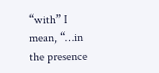“with” I mean, “…in the presence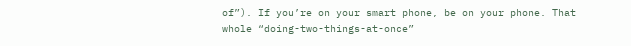of”). If you’re on your smart phone, be on your phone. That whole “doing-two-things-at-once”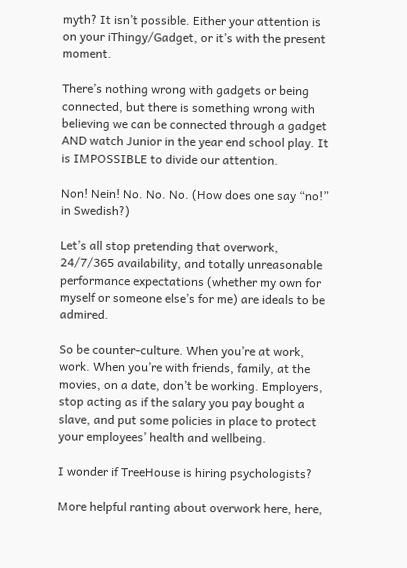myth? It isn’t possible. Either your attention is on your iThingy/Gadget, or it’s with the present moment.

There’s nothing wrong with gadgets or being connected, but there is something wrong with believing we can be connected through a gadget AND watch Junior in the year end school play. It is IMPOSSIBLE to divide our attention.

Non! Nein! No. No. No. (How does one say “no!” in Swedish?)

Let’s all stop pretending that overwork, 24/7/365 availability, and totally unreasonable performance expectations (whether my own for myself or someone else’s for me) are ideals to be admired.

So be counter-culture. When you’re at work, work. When you’re with friends, family, at the movies, on a date, don’t be working. Employers, stop acting as if the salary you pay bought a slave, and put some policies in place to protect your employees’ health and wellbeing.

I wonder if TreeHouse is hiring psychologists?

More helpful ranting about overwork here, here,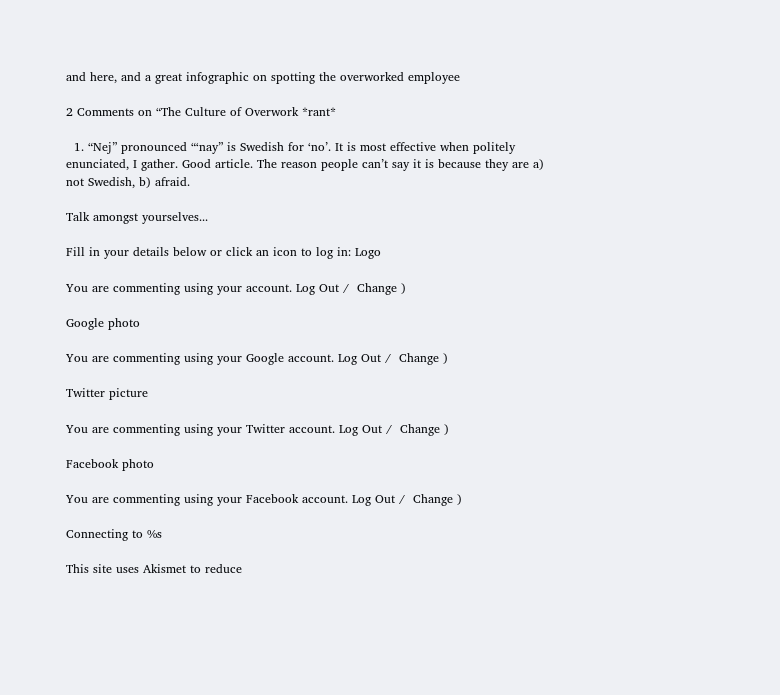and here, and a great infographic on spotting the overworked employee

2 Comments on “The Culture of Overwork *rant*

  1. “Nej” pronounced “‘nay” is Swedish for ‘no’. It is most effective when politely enunciated, I gather. Good article. The reason people can’t say it is because they are a) not Swedish, b) afraid.

Talk amongst yourselves...

Fill in your details below or click an icon to log in: Logo

You are commenting using your account. Log Out /  Change )

Google photo

You are commenting using your Google account. Log Out /  Change )

Twitter picture

You are commenting using your Twitter account. Log Out /  Change )

Facebook photo

You are commenting using your Facebook account. Log Out /  Change )

Connecting to %s

This site uses Akismet to reduce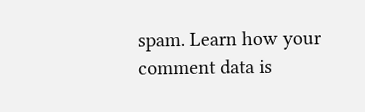spam. Learn how your comment data is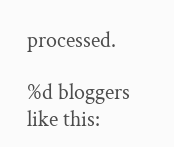processed.

%d bloggers like this: